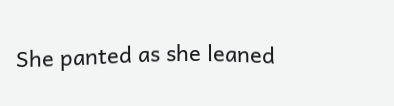She panted as she leaned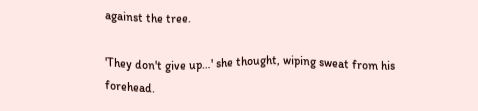against the tree.

'They don't give up…' she thought, wiping sweat from his forehead.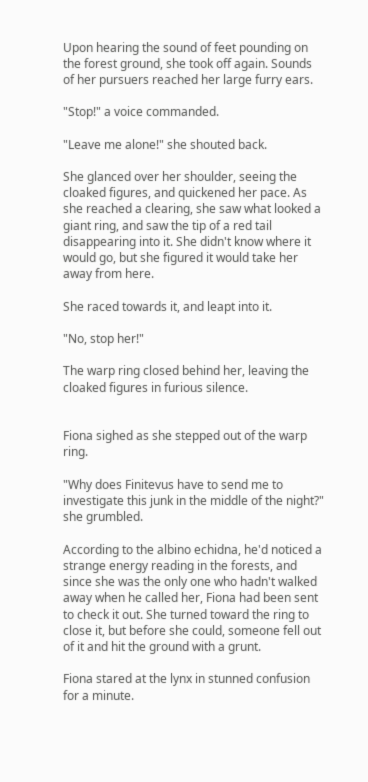Upon hearing the sound of feet pounding on the forest ground, she took off again. Sounds of her pursuers reached her large furry ears.

"Stop!" a voice commanded.

"Leave me alone!" she shouted back.

She glanced over her shoulder, seeing the cloaked figures, and quickened her pace. As she reached a clearing, she saw what looked a giant ring, and saw the tip of a red tail disappearing into it. She didn't know where it would go, but she figured it would take her away from here.

She raced towards it, and leapt into it.

"No, stop her!"

The warp ring closed behind her, leaving the cloaked figures in furious silence.


Fiona sighed as she stepped out of the warp ring.

"Why does Finitevus have to send me to investigate this junk in the middle of the night?" she grumbled.

According to the albino echidna, he'd noticed a strange energy reading in the forests, and since she was the only one who hadn't walked away when he called her, Fiona had been sent to check it out. She turned toward the ring to close it, but before she could, someone fell out of it and hit the ground with a grunt.

Fiona stared at the lynx in stunned confusion for a minute.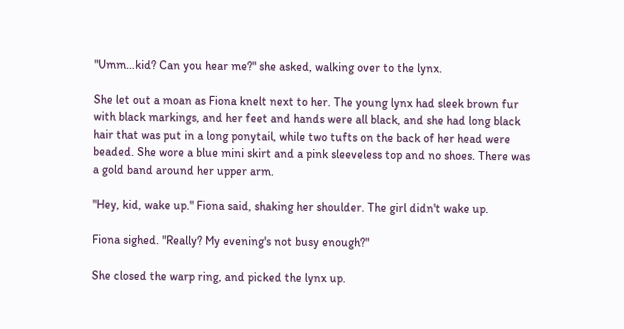"Umm…kid? Can you hear me?" she asked, walking over to the lynx.

She let out a moan as Fiona knelt next to her. The young lynx had sleek brown fur with black markings, and her feet and hands were all black, and she had long black hair that was put in a long ponytail, while two tufts on the back of her head were beaded. She wore a blue mini skirt and a pink sleeveless top and no shoes. There was a gold band around her upper arm.

"Hey, kid, wake up." Fiona said, shaking her shoulder. The girl didn't wake up.

Fiona sighed. "Really? My evening's not busy enough?"

She closed the warp ring, and picked the lynx up.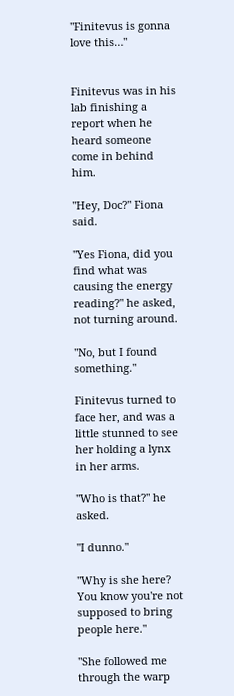"Finitevus is gonna love this…"


Finitevus was in his lab finishing a report when he heard someone come in behind him.

"Hey, Doc?" Fiona said.

"Yes Fiona, did you find what was causing the energy reading?" he asked, not turning around.

"No, but I found something."

Finitevus turned to face her, and was a little stunned to see her holding a lynx in her arms.

"Who is that?" he asked.

"I dunno."

"Why is she here? You know you're not supposed to bring people here."

"She followed me through the warp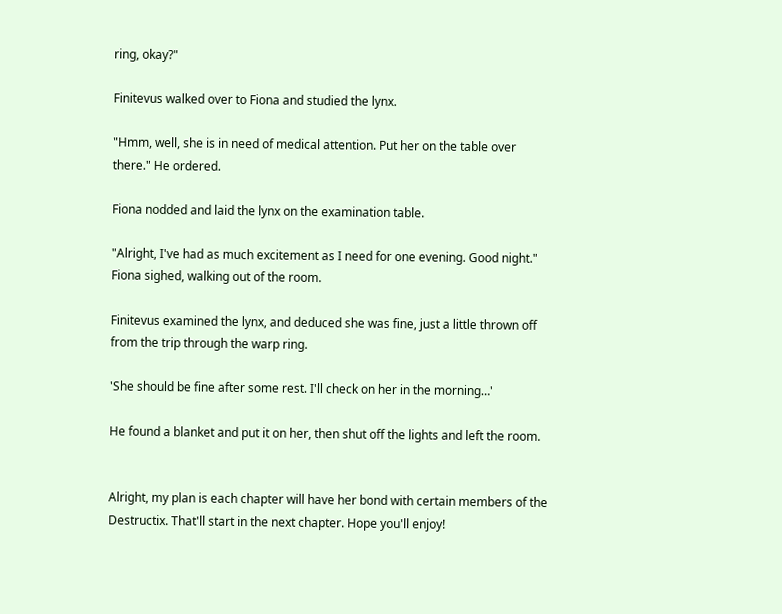ring, okay?"

Finitevus walked over to Fiona and studied the lynx.

"Hmm, well, she is in need of medical attention. Put her on the table over there." He ordered.

Fiona nodded and laid the lynx on the examination table.

"Alright, I've had as much excitement as I need for one evening. Good night." Fiona sighed, walking out of the room.

Finitevus examined the lynx, and deduced she was fine, just a little thrown off from the trip through the warp ring.

'She should be fine after some rest. I'll check on her in the morning…'

He found a blanket and put it on her, then shut off the lights and left the room.


Alright, my plan is each chapter will have her bond with certain members of the Destructix. That'll start in the next chapter. Hope you'll enjoy!